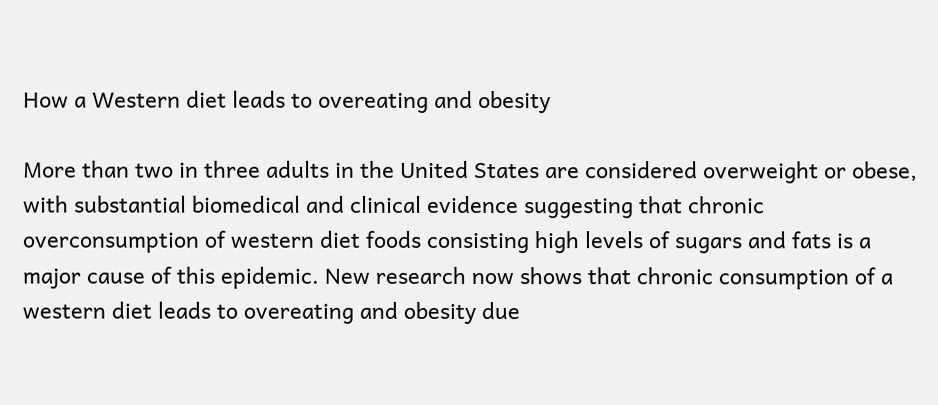How a Western diet leads to overeating and obesity

More than two in three adults in the United States are considered overweight or obese, with substantial biomedical and clinical evidence suggesting that chronic overconsumption of western diet foods consisting high levels of sugars and fats is a major cause of this epidemic. New research now shows that chronic consumption of a western diet leads to overeating and obesity due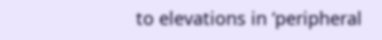to elevations in ‘peripheral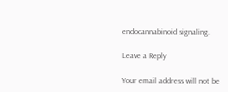endocannabinoid signaling.

Leave a Reply

Your email address will not be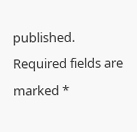published. Required fields are marked *